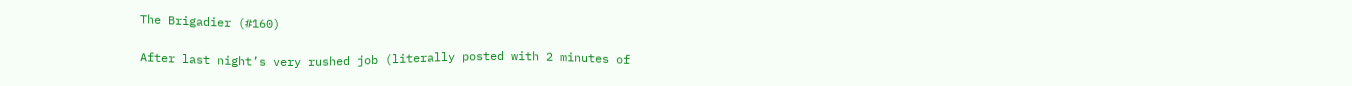The Brigadier (#160)

After last night’s very rushed job (literally posted with 2 minutes of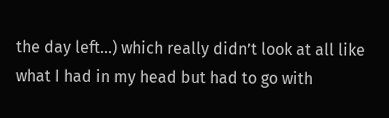the day left…) which really didn’t look at all like what I had in my head but had to go with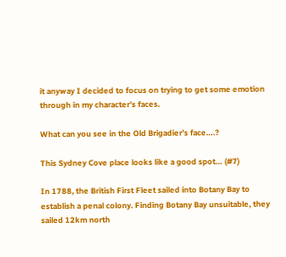it anyway I decided to focus on trying to get some emotion through in my character’s faces.

What can you see in the Old Brigadier’s face….?

This Sydney Cove place looks like a good spot… (#7)

In 1788, the British First Fleet sailed into Botany Bay to establish a penal colony. Finding Botany Bay unsuitable, they sailed 12km north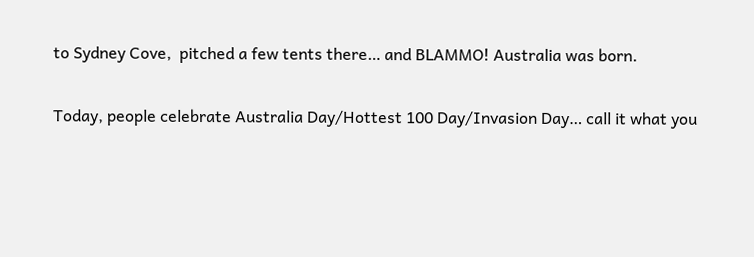to Sydney Cove,  pitched a few tents there… and BLAMMO! Australia was born.

Today, people celebrate Australia Day/Hottest 100 Day/Invasion Day… call it what you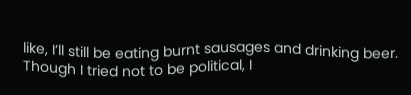like, I’ll still be eating burnt sausages and drinking beer. Though I tried not to be political, I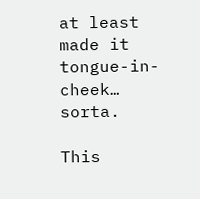at least made it tongue-in-cheek… sorta.

This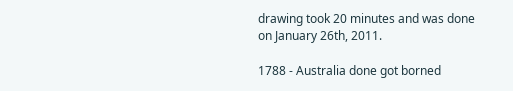drawing took 20 minutes and was done on January 26th, 2011.

1788 - Australia done got borned